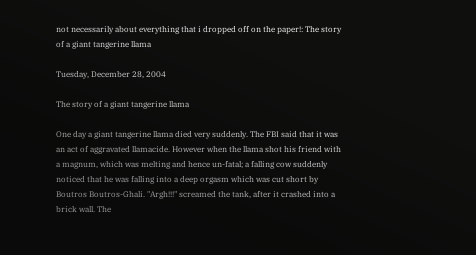not necessarily about everything that i dropped off on the paper!: The story of a giant tangerine llama

Tuesday, December 28, 2004

The story of a giant tangerine llama

One day a giant tangerine llama died very suddenly. The FBI said that it was an act of aggravated llamacide. However when the llama shot his friend with a magnum, which was melting and hence un-fatal; a falling cow suddenly noticed that he was falling into a deep orgasm which was cut short by Boutros Boutros-Ghali. "Argh!!!" screamed the tank, after it crashed into a brick wall. The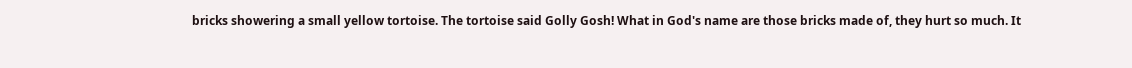bricks showering a small yellow tortoise. The tortoise said Golly Gosh! What in God's name are those bricks made of, they hurt so much. It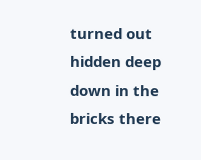turned out hidden deep down in the bricks there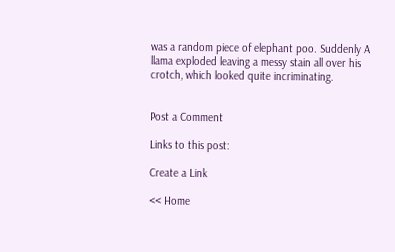was a random piece of elephant poo. Suddenly A llama exploded leaving a messy stain all over his crotch, which looked quite incriminating.


Post a Comment

Links to this post:

Create a Link

<< Home